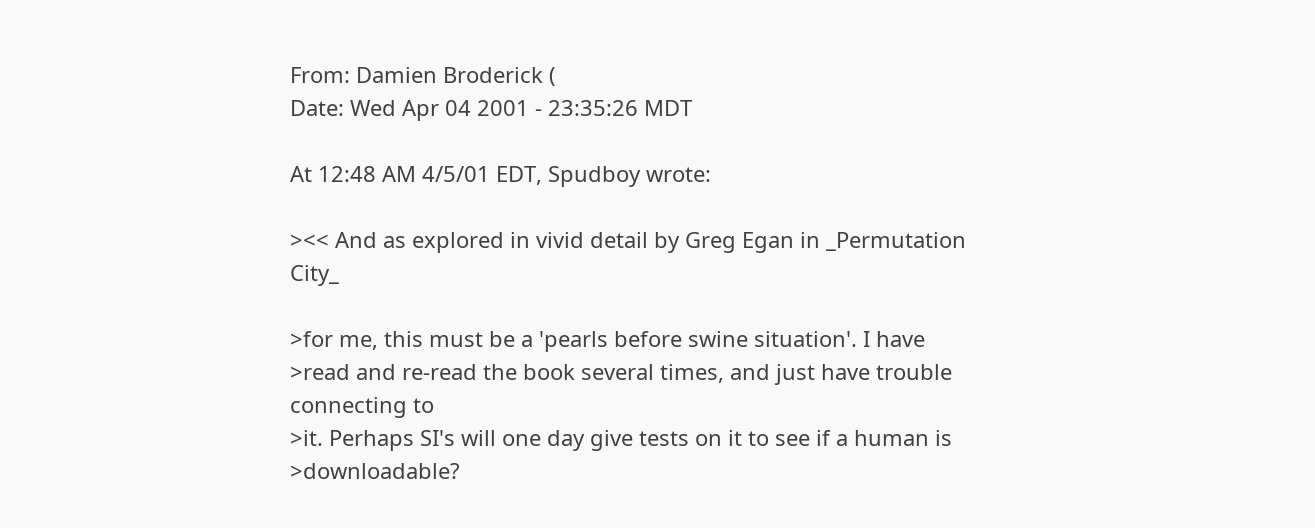From: Damien Broderick (
Date: Wed Apr 04 2001 - 23:35:26 MDT

At 12:48 AM 4/5/01 EDT, Spudboy wrote:

><< And as explored in vivid detail by Greg Egan in _Permutation City_

>for me, this must be a 'pearls before swine situation'. I have
>read and re-read the book several times, and just have trouble connecting to
>it. Perhaps SI's will one day give tests on it to see if a human is
>downloadable?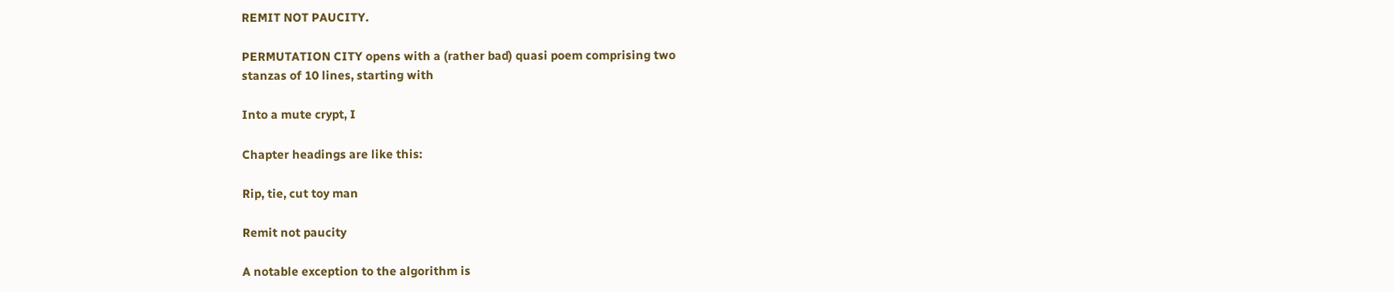REMIT NOT PAUCITY.

PERMUTATION CITY opens with a (rather bad) quasi poem comprising two
stanzas of 10 lines, starting with

Into a mute crypt, I

Chapter headings are like this:

Rip, tie, cut toy man

Remit not paucity

A notable exception to the algorithm is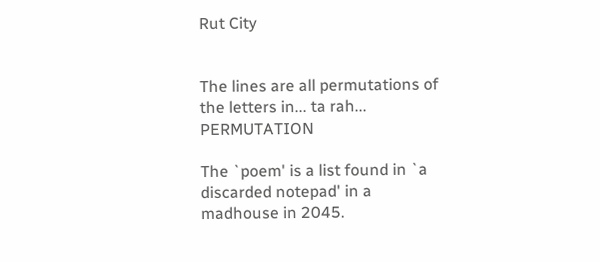Rut City


The lines are all permutations of the letters in... ta rah... PERMUTATION

The `poem' is a list found in `a discarded notepad' in a madhouse in 2045.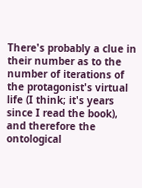There's probably a clue in their number as to the number of iterations of
the protagonist's virtual life (I think; it's years since I read the book),
and therefore the ontological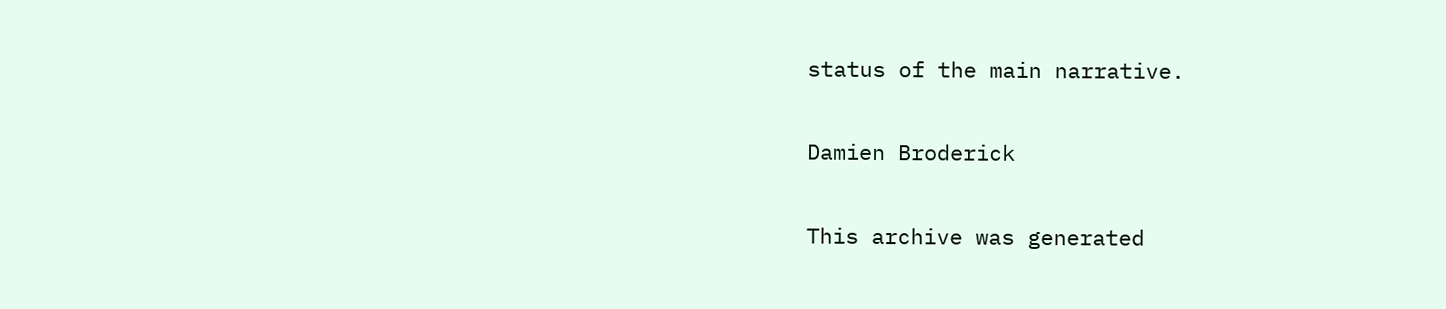status of the main narrative.

Damien Broderick

This archive was generated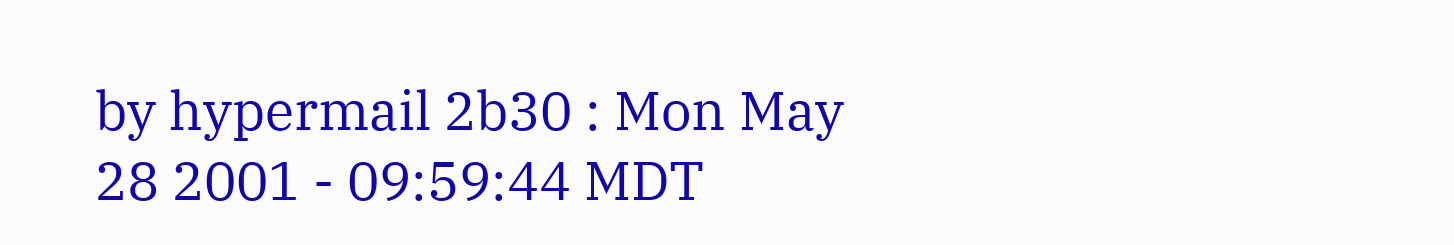by hypermail 2b30 : Mon May 28 2001 - 09:59:44 MDT